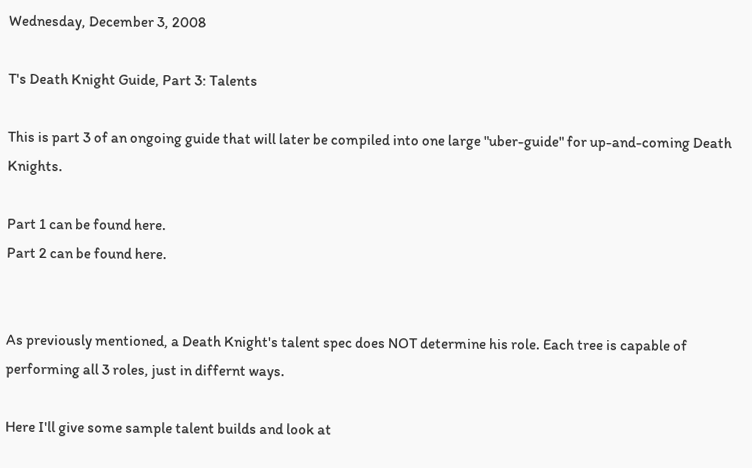Wednesday, December 3, 2008

T's Death Knight Guide, Part 3: Talents

This is part 3 of an ongoing guide that will later be compiled into one large "uber-guide" for up-and-coming Death Knights.

Part 1 can be found here.
Part 2 can be found here.


As previously mentioned, a Death Knight's talent spec does NOT determine his role. Each tree is capable of performing all 3 roles, just in differnt ways.

Here I'll give some sample talent builds and look at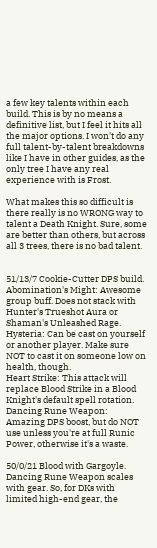a few key talents within each build. This is by no means a definitive list, but I feel it hits all the major options. I won't do any full talent-by-talent breakdowns like I have in other guides, as the only tree I have any real experience with is Frost.

What makes this so difficult is there really is no WRONG way to talent a Death Knight. Sure, some are better than others, but across all 3 trees, there is no bad talent.


51/13/7 Cookie-Cutter DPS build.
Abomination's Might: Awesome group buff. Does not stack with Hunter's Trueshot Aura or Shaman's Unleashed Rage.
Hysteria: Can be cast on yourself or another player. Make sure NOT to cast it on someone low on health, though.
Heart Strike: This attack will replace Blood Strike in a Blood Knight's default spell rotation.
Dancing Rune Weapon: Amazing DPS boost, but do NOT use unless you're at full Runic Power, otherwise it's a waste.

50/0/21 Blood with Gargoyle.
Dancing Rune Weapon scales with gear. So, for DKs with limited high-end gear, the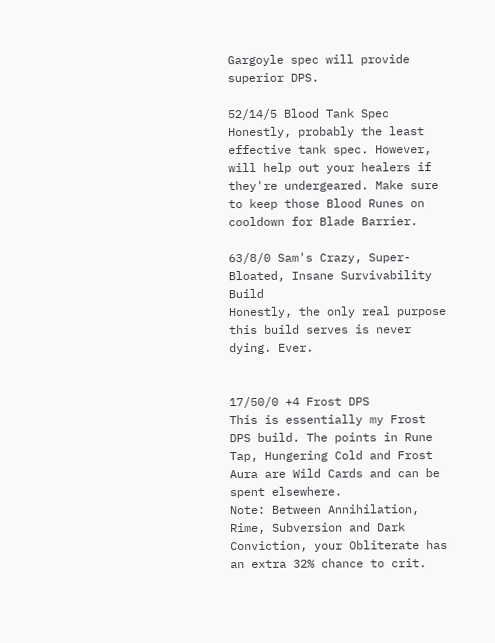Gargoyle spec will provide superior DPS.

52/14/5 Blood Tank Spec
Honestly, probably the least effective tank spec. However, will help out your healers if they're undergeared. Make sure to keep those Blood Runes on cooldown for Blade Barrier.

63/8/0 Sam's Crazy, Super-Bloated, Insane Survivability Build
Honestly, the only real purpose this build serves is never dying. Ever.


17/50/0 +4 Frost DPS
This is essentially my Frost DPS build. The points in Rune Tap, Hungering Cold and Frost Aura are Wild Cards and can be spent elsewhere.
Note: Between Annihilation, Rime, Subversion and Dark Conviction, your Obliterate has an extra 32% chance to crit.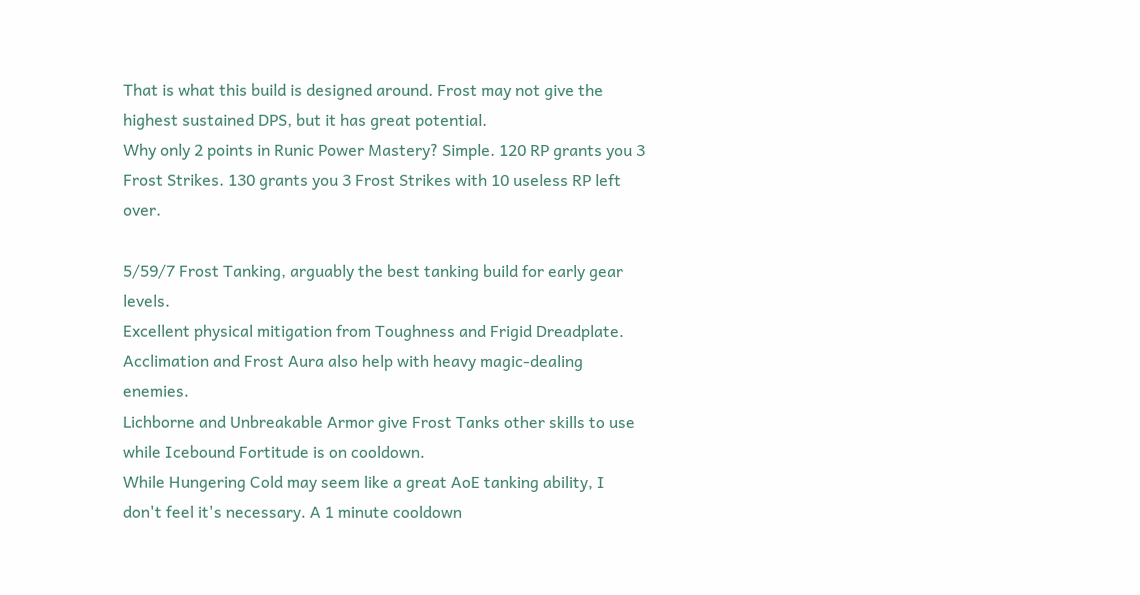That is what this build is designed around. Frost may not give the highest sustained DPS, but it has great potential.
Why only 2 points in Runic Power Mastery? Simple. 120 RP grants you 3 Frost Strikes. 130 grants you 3 Frost Strikes with 10 useless RP left over.

5/59/7 Frost Tanking, arguably the best tanking build for early gear levels.
Excellent physical mitigation from Toughness and Frigid Dreadplate.
Acclimation and Frost Aura also help with heavy magic-dealing enemies.
Lichborne and Unbreakable Armor give Frost Tanks other skills to use while Icebound Fortitude is on cooldown.
While Hungering Cold may seem like a great AoE tanking ability, I don't feel it's necessary. A 1 minute cooldown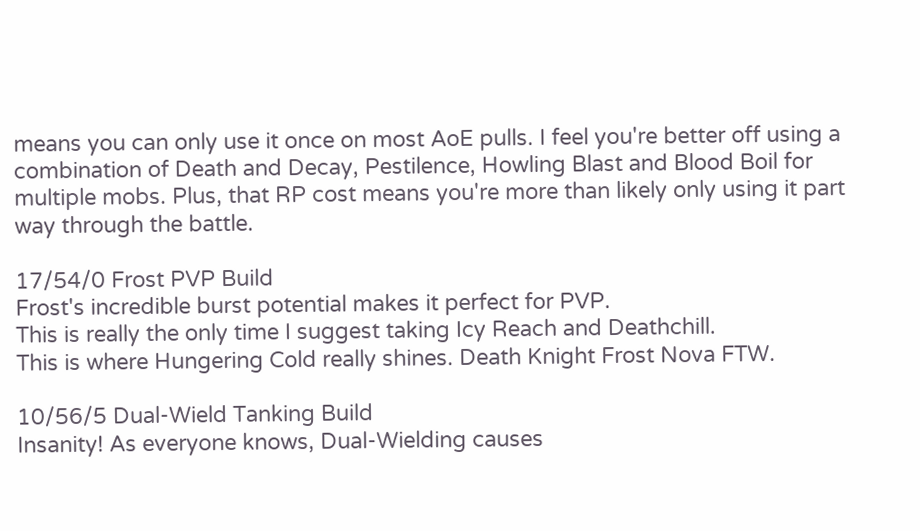means you can only use it once on most AoE pulls. I feel you're better off using a combination of Death and Decay, Pestilence, Howling Blast and Blood Boil for multiple mobs. Plus, that RP cost means you're more than likely only using it part way through the battle.

17/54/0 Frost PVP Build
Frost's incredible burst potential makes it perfect for PVP.
This is really the only time I suggest taking Icy Reach and Deathchill.
This is where Hungering Cold really shines. Death Knight Frost Nova FTW.

10/56/5 Dual-Wield Tanking Build
Insanity! As everyone knows, Dual-Wielding causes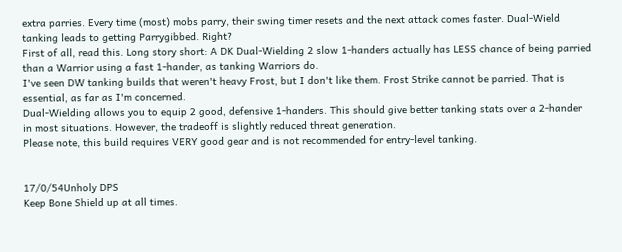extra parries. Every time (most) mobs parry, their swing timer resets and the next attack comes faster. Dual-Wield tanking leads to getting Parrygibbed. Right?
First of all, read this. Long story short: A DK Dual-Wielding 2 slow 1-handers actually has LESS chance of being parried than a Warrior using a fast 1-hander, as tanking Warriors do.
I've seen DW tanking builds that weren't heavy Frost, but I don't like them. Frost Strike cannot be parried. That is essential, as far as I'm concerned.
Dual-Wielding allows you to equip 2 good, defensive 1-handers. This should give better tanking stats over a 2-hander in most situations. However, the tradeoff is slightly reduced threat generation.
Please note, this build requires VERY good gear and is not recommended for entry-level tanking.


17/0/54Unholy DPS
Keep Bone Shield up at all times.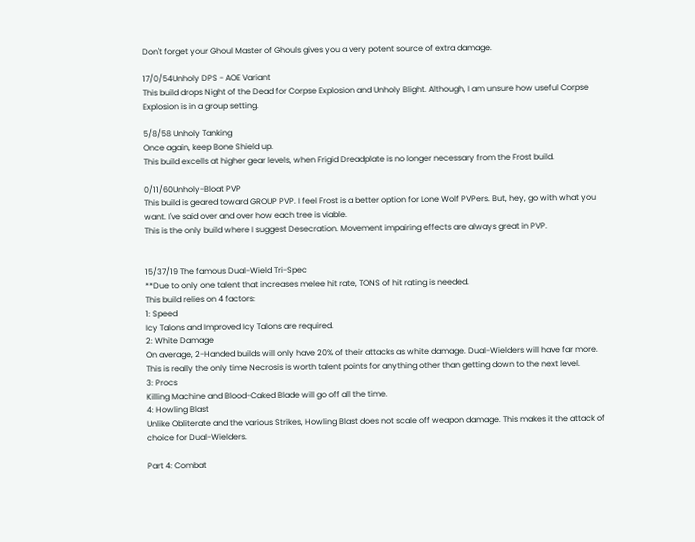Don't forget your Ghoul Master of Ghouls gives you a very potent source of extra damage.

17/0/54Unholy DPS - AOE Variant
This build drops Night of the Dead for Corpse Explosion and Unholy Blight. Although, I am unsure how useful Corpse Explosion is in a group setting.

5/8/58 Unholy Tanking
Once again, keep Bone Shield up.
This build excells at higher gear levels, when Frigid Dreadplate is no longer necessary from the Frost build.

0/11/60Unholy-Bloat PVP
This build is geared toward GROUP PVP. I feel Frost is a better option for Lone Wolf PVPers. But, hey, go with what you want. I've said over and over how each tree is viable.
This is the only build where I suggest Desecration. Movement impairing effects are always great in PVP.


15/37/19 The famous Dual-Wield Tri-Spec
**Due to only one talent that increases melee hit rate, TONS of hit rating is needed.
This build relies on 4 factors:
1: Speed
Icy Talons and Improved Icy Talons are required.
2: White Damage
On average, 2-Handed builds will only have 20% of their attacks as white damage. Dual-Wielders will have far more. This is really the only time Necrosis is worth talent points for anything other than getting down to the next level.
3: Procs
Killing Machine and Blood-Caked Blade will go off all the time.
4: Howling Blast
Unlike Obliterate and the various Strikes, Howling Blast does not scale off weapon damage. This makes it the attack of choice for Dual-Wielders.

Part 4: Combat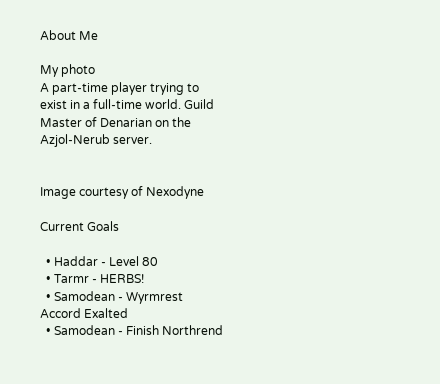About Me

My photo
A part-time player trying to exist in a full-time world. Guild Master of Denarian on the Azjol-Nerub server.


Image courtesy of Nexodyne

Current Goals

  • Haddar - Level 80
  • Tarmr - HERBS!
  • Samodean - Wyrmrest Accord Exalted
  • Samodean - Finish Northrend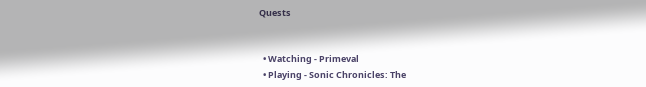Quests


  • Watching - Primeval
  • Playing - Sonic Chronicles: The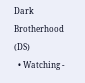Dark Brotherhood (DS)
  • Watching -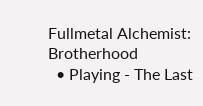Fullmetal Alchemist: Brotherhood
  • Playing - The Last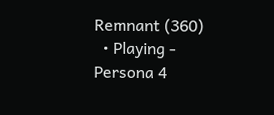Remnant (360)
  • Playing - Persona 4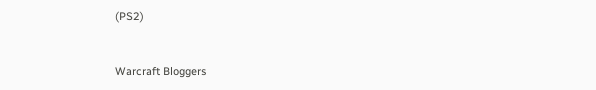(PS2)


Warcraft Bloggers